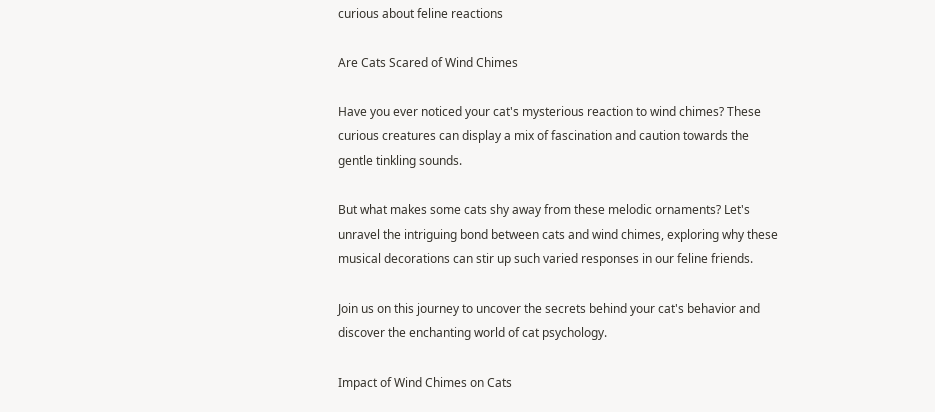curious about feline reactions

Are Cats Scared of Wind Chimes

Have you ever noticed your cat's mysterious reaction to wind chimes? These curious creatures can display a mix of fascination and caution towards the gentle tinkling sounds.

But what makes some cats shy away from these melodic ornaments? Let's unravel the intriguing bond between cats and wind chimes, exploring why these musical decorations can stir up such varied responses in our feline friends.

Join us on this journey to uncover the secrets behind your cat's behavior and discover the enchanting world of cat psychology.

Impact of Wind Chimes on Cats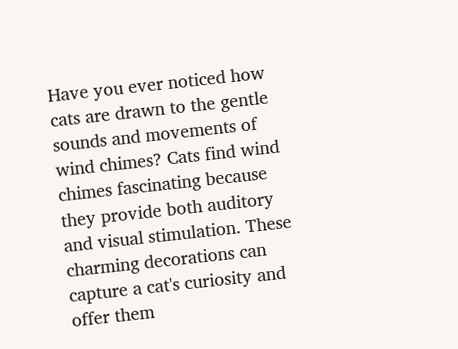Have you ever noticed how cats are drawn to the gentle sounds and movements of wind chimes? Cats find wind chimes fascinating because they provide both auditory and visual stimulation. These charming decorations can capture a cat's curiosity and offer them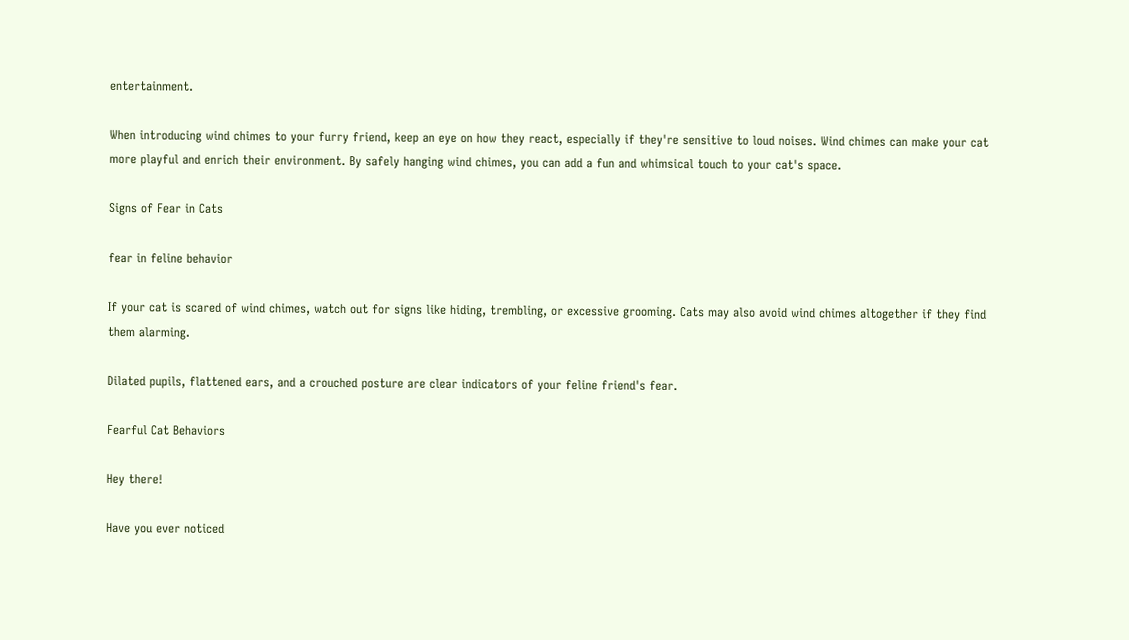entertainment.

When introducing wind chimes to your furry friend, keep an eye on how they react, especially if they're sensitive to loud noises. Wind chimes can make your cat more playful and enrich their environment. By safely hanging wind chimes, you can add a fun and whimsical touch to your cat's space.

Signs of Fear in Cats

fear in feline behavior

If your cat is scared of wind chimes, watch out for signs like hiding, trembling, or excessive grooming. Cats may also avoid wind chimes altogether if they find them alarming.

Dilated pupils, flattened ears, and a crouched posture are clear indicators of your feline friend's fear.

Fearful Cat Behaviors

Hey there!

Have you ever noticed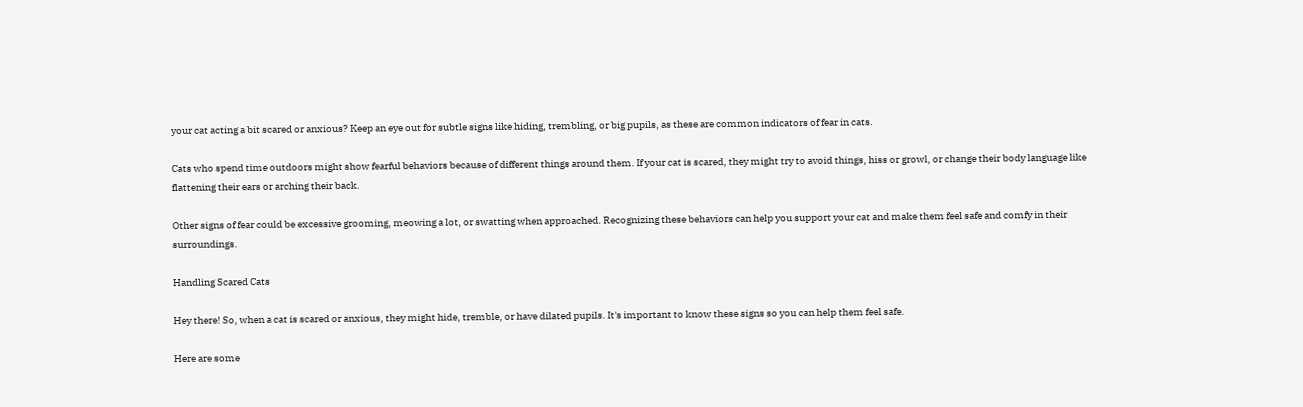your cat acting a bit scared or anxious? Keep an eye out for subtle signs like hiding, trembling, or big pupils, as these are common indicators of fear in cats.

Cats who spend time outdoors might show fearful behaviors because of different things around them. If your cat is scared, they might try to avoid things, hiss or growl, or change their body language like flattening their ears or arching their back.

Other signs of fear could be excessive grooming, meowing a lot, or swatting when approached. Recognizing these behaviors can help you support your cat and make them feel safe and comfy in their surroundings.

Handling Scared Cats

Hey there! So, when a cat is scared or anxious, they might hide, tremble, or have dilated pupils. It's important to know these signs so you can help them feel safe.

Here are some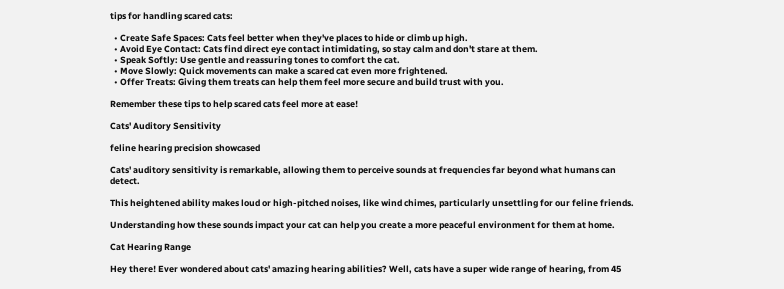tips for handling scared cats:

  • Create Safe Spaces: Cats feel better when they've places to hide or climb up high.
  • Avoid Eye Contact: Cats find direct eye contact intimidating, so stay calm and don't stare at them.
  • Speak Softly: Use gentle and reassuring tones to comfort the cat.
  • Move Slowly: Quick movements can make a scared cat even more frightened.
  • Offer Treats: Giving them treats can help them feel more secure and build trust with you.

Remember these tips to help scared cats feel more at ease!

Cats' Auditory Sensitivity

feline hearing precision showcased

Cats' auditory sensitivity is remarkable, allowing them to perceive sounds at frequencies far beyond what humans can detect.

This heightened ability makes loud or high-pitched noises, like wind chimes, particularly unsettling for our feline friends.

Understanding how these sounds impact your cat can help you create a more peaceful environment for them at home.

Cat Hearing Range

Hey there! Ever wondered about cats' amazing hearing abilities? Well, cats have a super wide range of hearing, from 45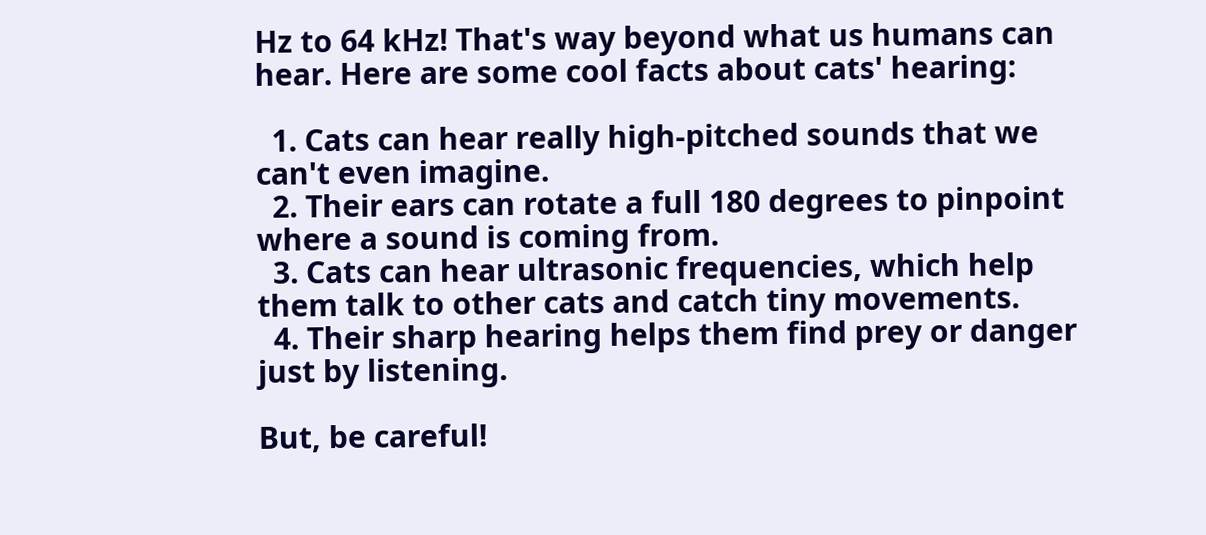Hz to 64 kHz! That's way beyond what us humans can hear. Here are some cool facts about cats' hearing:

  1. Cats can hear really high-pitched sounds that we can't even imagine.
  2. Their ears can rotate a full 180 degrees to pinpoint where a sound is coming from.
  3. Cats can hear ultrasonic frequencies, which help them talk to other cats and catch tiny movements.
  4. Their sharp hearing helps them find prey or danger just by listening.

But, be careful!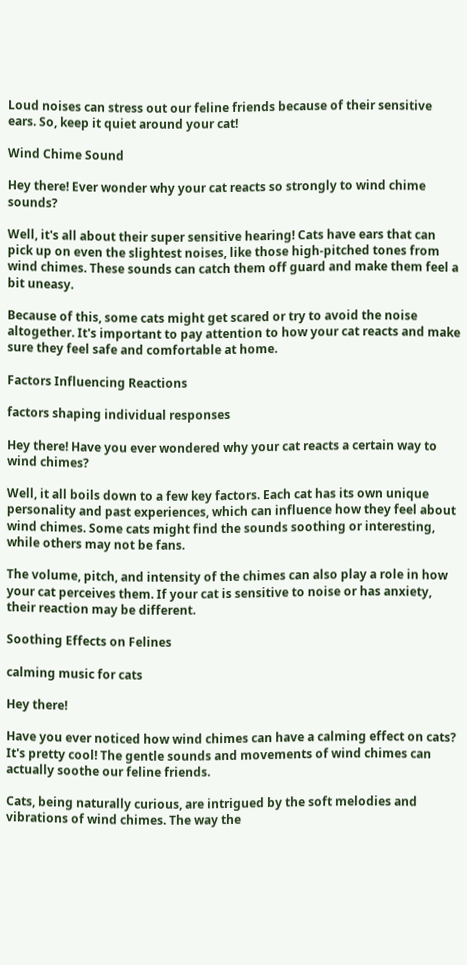Loud noises can stress out our feline friends because of their sensitive ears. So, keep it quiet around your cat!

Wind Chime Sound

Hey there! Ever wonder why your cat reacts so strongly to wind chime sounds?

Well, it's all about their super sensitive hearing! Cats have ears that can pick up on even the slightest noises, like those high-pitched tones from wind chimes. These sounds can catch them off guard and make them feel a bit uneasy.

Because of this, some cats might get scared or try to avoid the noise altogether. It's important to pay attention to how your cat reacts and make sure they feel safe and comfortable at home.

Factors Influencing Reactions

factors shaping individual responses

Hey there! Have you ever wondered why your cat reacts a certain way to wind chimes?

Well, it all boils down to a few key factors. Each cat has its own unique personality and past experiences, which can influence how they feel about wind chimes. Some cats might find the sounds soothing or interesting, while others may not be fans.

The volume, pitch, and intensity of the chimes can also play a role in how your cat perceives them. If your cat is sensitive to noise or has anxiety, their reaction may be different.

Soothing Effects on Felines

calming music for cats

Hey there!

Have you ever noticed how wind chimes can have a calming effect on cats? It's pretty cool! The gentle sounds and movements of wind chimes can actually soothe our feline friends.

Cats, being naturally curious, are intrigued by the soft melodies and vibrations of wind chimes. The way the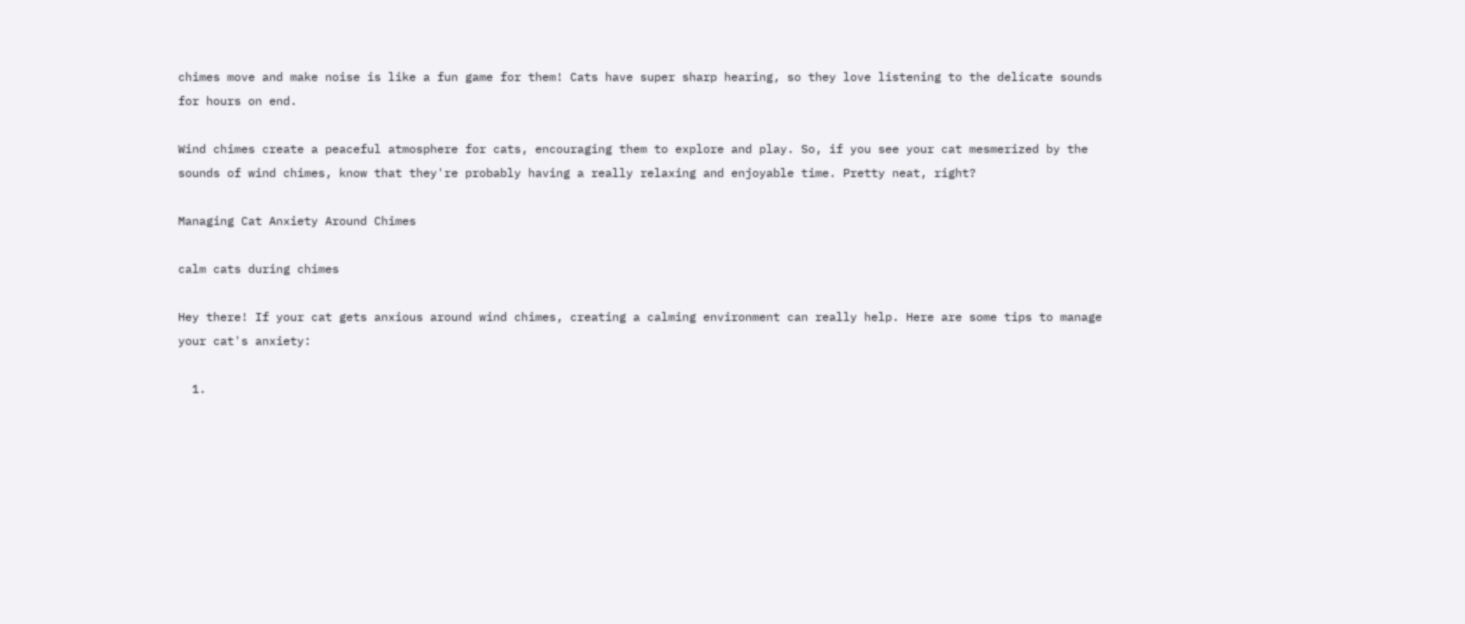chimes move and make noise is like a fun game for them! Cats have super sharp hearing, so they love listening to the delicate sounds for hours on end.

Wind chimes create a peaceful atmosphere for cats, encouraging them to explore and play. So, if you see your cat mesmerized by the sounds of wind chimes, know that they're probably having a really relaxing and enjoyable time. Pretty neat, right?

Managing Cat Anxiety Around Chimes

calm cats during chimes

Hey there! If your cat gets anxious around wind chimes, creating a calming environment can really help. Here are some tips to manage your cat's anxiety:

  1.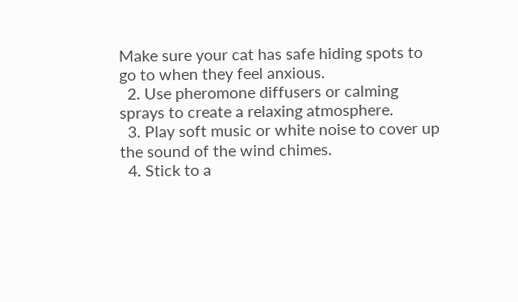Make sure your cat has safe hiding spots to go to when they feel anxious.
  2. Use pheromone diffusers or calming sprays to create a relaxing atmosphere.
  3. Play soft music or white noise to cover up the sound of the wind chimes.
  4. Stick to a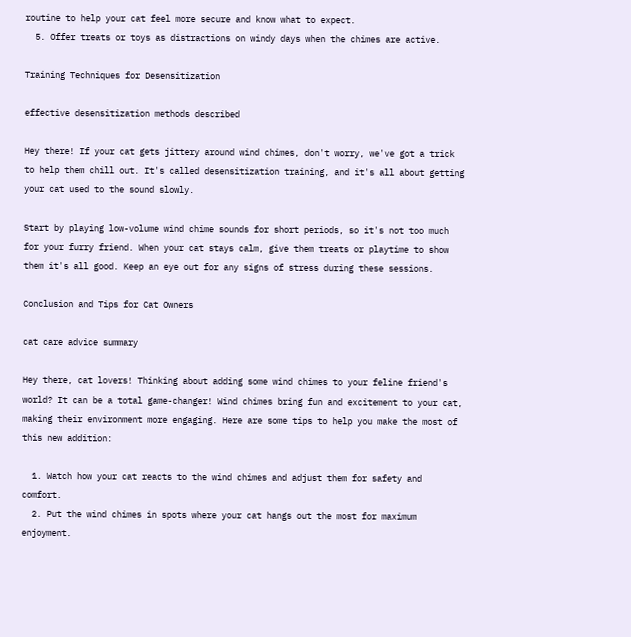routine to help your cat feel more secure and know what to expect.
  5. Offer treats or toys as distractions on windy days when the chimes are active.

Training Techniques for Desensitization

effective desensitization methods described

Hey there! If your cat gets jittery around wind chimes, don't worry, we've got a trick to help them chill out. It's called desensitization training, and it's all about getting your cat used to the sound slowly.

Start by playing low-volume wind chime sounds for short periods, so it's not too much for your furry friend. When your cat stays calm, give them treats or playtime to show them it's all good. Keep an eye out for any signs of stress during these sessions.

Conclusion and Tips for Cat Owners

cat care advice summary

Hey there, cat lovers! Thinking about adding some wind chimes to your feline friend's world? It can be a total game-changer! Wind chimes bring fun and excitement to your cat, making their environment more engaging. Here are some tips to help you make the most of this new addition:

  1. Watch how your cat reacts to the wind chimes and adjust them for safety and comfort.
  2. Put the wind chimes in spots where your cat hangs out the most for maximum enjoyment.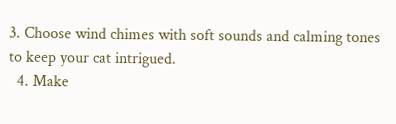3. Choose wind chimes with soft sounds and calming tones to keep your cat intrigued.
  4. Make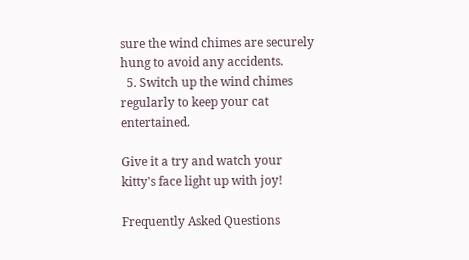sure the wind chimes are securely hung to avoid any accidents.
  5. Switch up the wind chimes regularly to keep your cat entertained.

Give it a try and watch your kitty's face light up with joy!

Frequently Asked Questions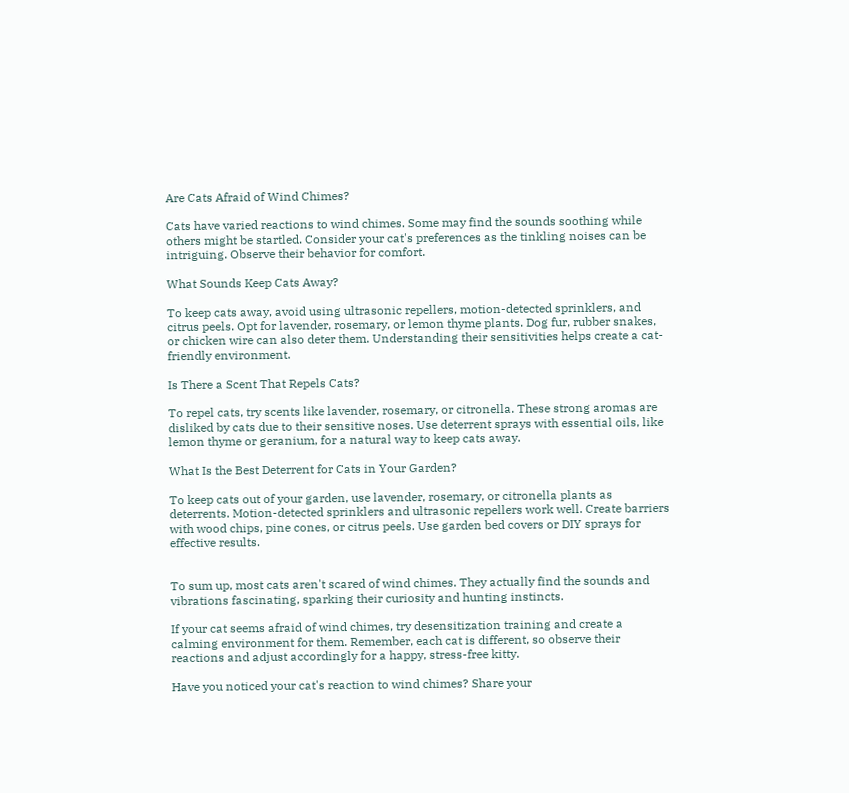Are Cats Afraid of Wind Chimes?

Cats have varied reactions to wind chimes. Some may find the sounds soothing while others might be startled. Consider your cat's preferences as the tinkling noises can be intriguing. Observe their behavior for comfort.

What Sounds Keep Cats Away?

To keep cats away, avoid using ultrasonic repellers, motion-detected sprinklers, and citrus peels. Opt for lavender, rosemary, or lemon thyme plants. Dog fur, rubber snakes, or chicken wire can also deter them. Understanding their sensitivities helps create a cat-friendly environment.

Is There a Scent That Repels Cats?

To repel cats, try scents like lavender, rosemary, or citronella. These strong aromas are disliked by cats due to their sensitive noses. Use deterrent sprays with essential oils, like lemon thyme or geranium, for a natural way to keep cats away.

What Is the Best Deterrent for Cats in Your Garden?

To keep cats out of your garden, use lavender, rosemary, or citronella plants as deterrents. Motion-detected sprinklers and ultrasonic repellers work well. Create barriers with wood chips, pine cones, or citrus peels. Use garden bed covers or DIY sprays for effective results.


To sum up, most cats aren't scared of wind chimes. They actually find the sounds and vibrations fascinating, sparking their curiosity and hunting instincts.

If your cat seems afraid of wind chimes, try desensitization training and create a calming environment for them. Remember, each cat is different, so observe their reactions and adjust accordingly for a happy, stress-free kitty.

Have you noticed your cat's reaction to wind chimes? Share your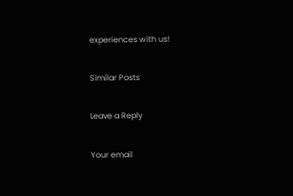experiences with us!

Similar Posts

Leave a Reply

Your email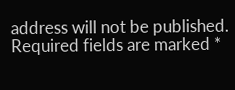address will not be published. Required fields are marked *